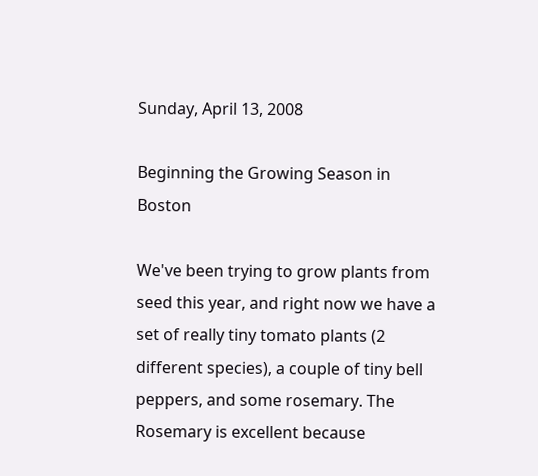Sunday, April 13, 2008

Beginning the Growing Season in Boston

We've been trying to grow plants from seed this year, and right now we have a set of really tiny tomato plants (2 different species), a couple of tiny bell peppers, and some rosemary. The Rosemary is excellent because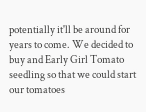potentially it'll be around for years to come. We decided to buy and Early Girl Tomato seedling so that we could start our tomatoes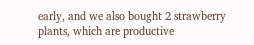early, and we also bought 2 strawberry plants, which are productive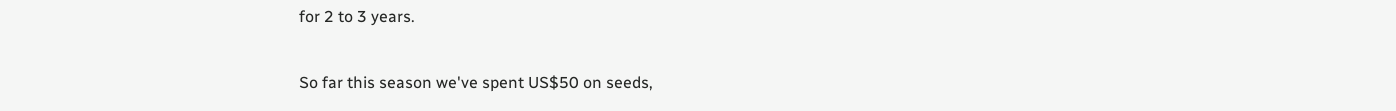for 2 to 3 years.

So far this season we've spent US$50 on seeds,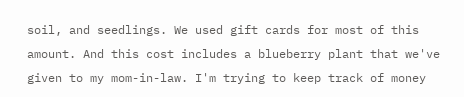soil, and seedlings. We used gift cards for most of this amount. And this cost includes a blueberry plant that we've given to my mom-in-law. I'm trying to keep track of money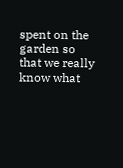spent on the garden so that we really know what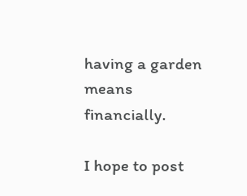having a garden means financially.

I hope to post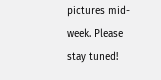pictures mid-week. Please stay tuned!